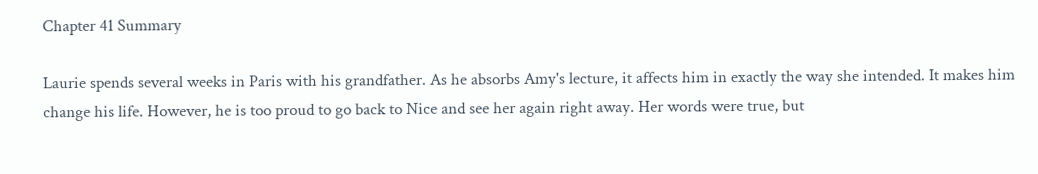Chapter 41 Summary

Laurie spends several weeks in Paris with his grandfather. As he absorbs Amy's lecture, it affects him in exactly the way she intended. It makes him change his life. However, he is too proud to go back to Nice and see her again right away. Her words were true, but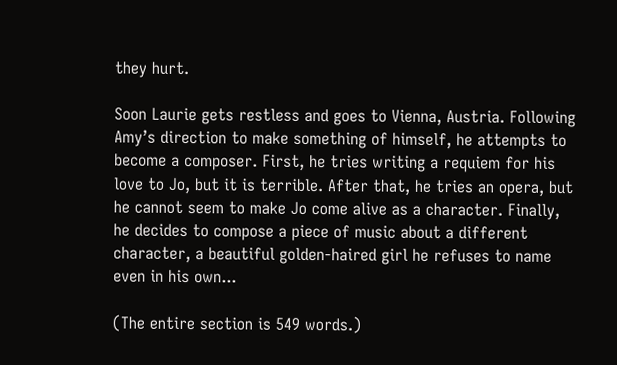they hurt.

Soon Laurie gets restless and goes to Vienna, Austria. Following Amy’s direction to make something of himself, he attempts to become a composer. First, he tries writing a requiem for his love to Jo, but it is terrible. After that, he tries an opera, but he cannot seem to make Jo come alive as a character. Finally, he decides to compose a piece of music about a different character, a beautiful golden-haired girl he refuses to name even in his own...

(The entire section is 549 words.)